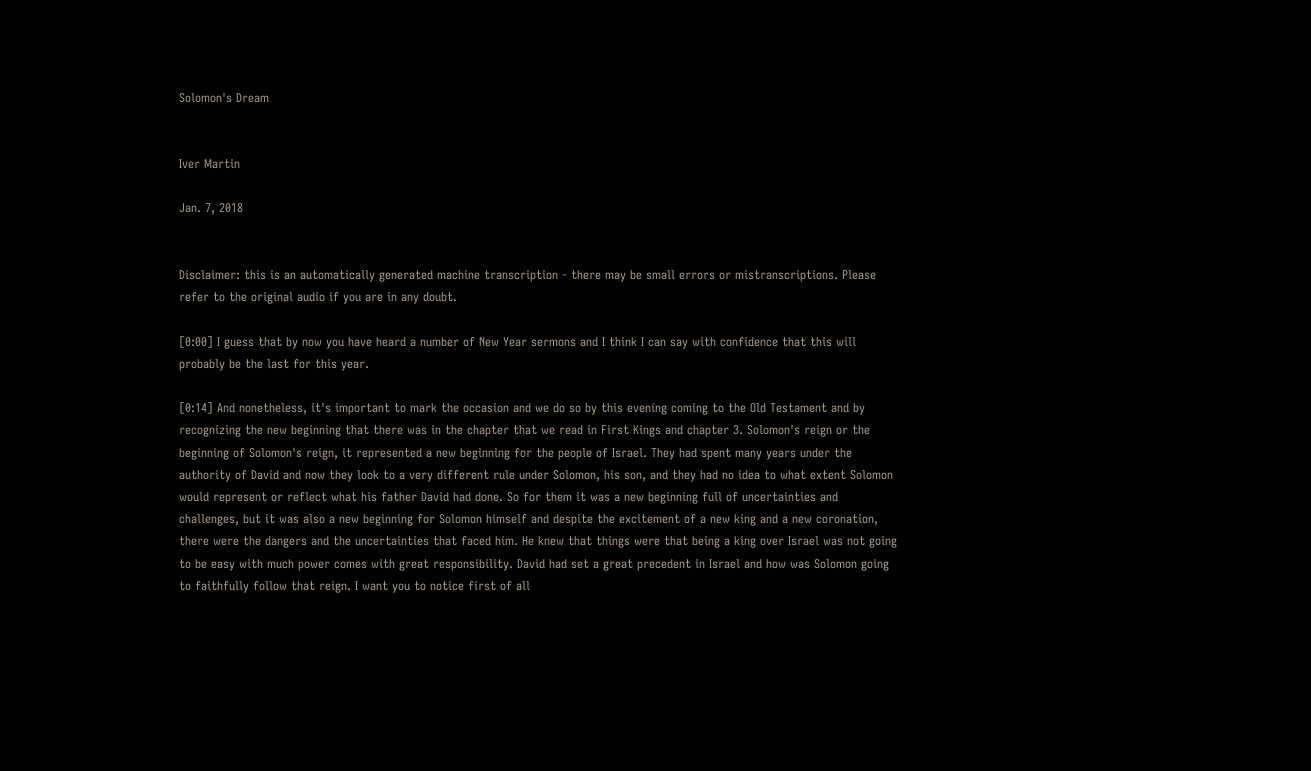Solomon's Dream


Iver Martin

Jan. 7, 2018


Disclaimer: this is an automatically generated machine transcription - there may be small errors or mistranscriptions. Please refer to the original audio if you are in any doubt.

[0:00] I guess that by now you have heard a number of New Year sermons and I think I can say with confidence that this will probably be the last for this year.

[0:14] And nonetheless, it's important to mark the occasion and we do so by this evening coming to the Old Testament and by recognizing the new beginning that there was in the chapter that we read in First Kings and chapter 3. Solomon's reign or the beginning of Solomon's reign, it represented a new beginning for the people of Israel. They had spent many years under the authority of David and now they look to a very different rule under Solomon, his son, and they had no idea to what extent Solomon would represent or reflect what his father David had done. So for them it was a new beginning full of uncertainties and challenges, but it was also a new beginning for Solomon himself and despite the excitement of a new king and a new coronation, there were the dangers and the uncertainties that faced him. He knew that things were that being a king over Israel was not going to be easy with much power comes with great responsibility. David had set a great precedent in Israel and how was Solomon going to faithfully follow that reign. I want you to notice first of all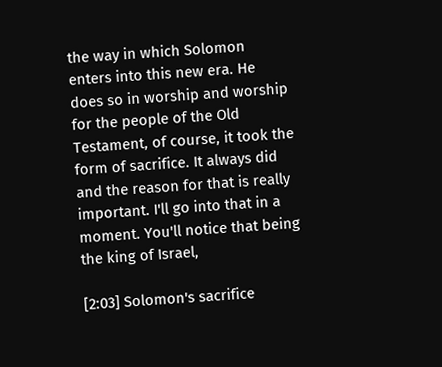the way in which Solomon enters into this new era. He does so in worship and worship for the people of the Old Testament, of course, it took the form of sacrifice. It always did and the reason for that is really important. I'll go into that in a moment. You'll notice that being the king of Israel,

[2:03] Solomon's sacrifice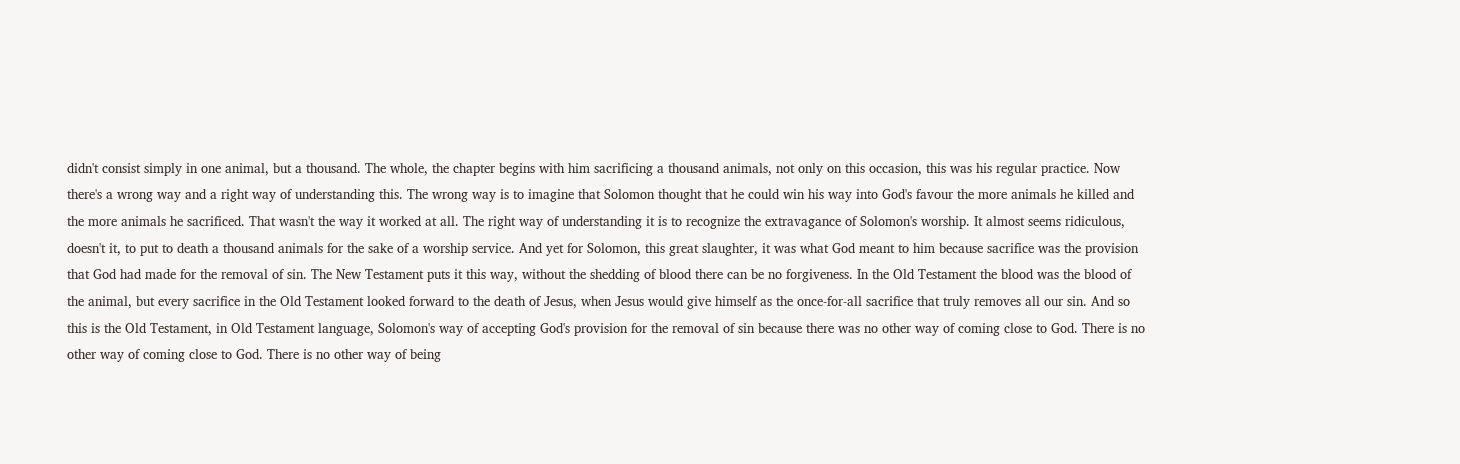didn't consist simply in one animal, but a thousand. The whole, the chapter begins with him sacrificing a thousand animals, not only on this occasion, this was his regular practice. Now there's a wrong way and a right way of understanding this. The wrong way is to imagine that Solomon thought that he could win his way into God's favour the more animals he killed and the more animals he sacrificed. That wasn't the way it worked at all. The right way of understanding it is to recognize the extravagance of Solomon's worship. It almost seems ridiculous, doesn't it, to put to death a thousand animals for the sake of a worship service. And yet for Solomon, this great slaughter, it was what God meant to him because sacrifice was the provision that God had made for the removal of sin. The New Testament puts it this way, without the shedding of blood there can be no forgiveness. In the Old Testament the blood was the blood of the animal, but every sacrifice in the Old Testament looked forward to the death of Jesus, when Jesus would give himself as the once-for-all sacrifice that truly removes all our sin. And so this is the Old Testament, in Old Testament language, Solomon's way of accepting God's provision for the removal of sin because there was no other way of coming close to God. There is no other way of coming close to God. There is no other way of being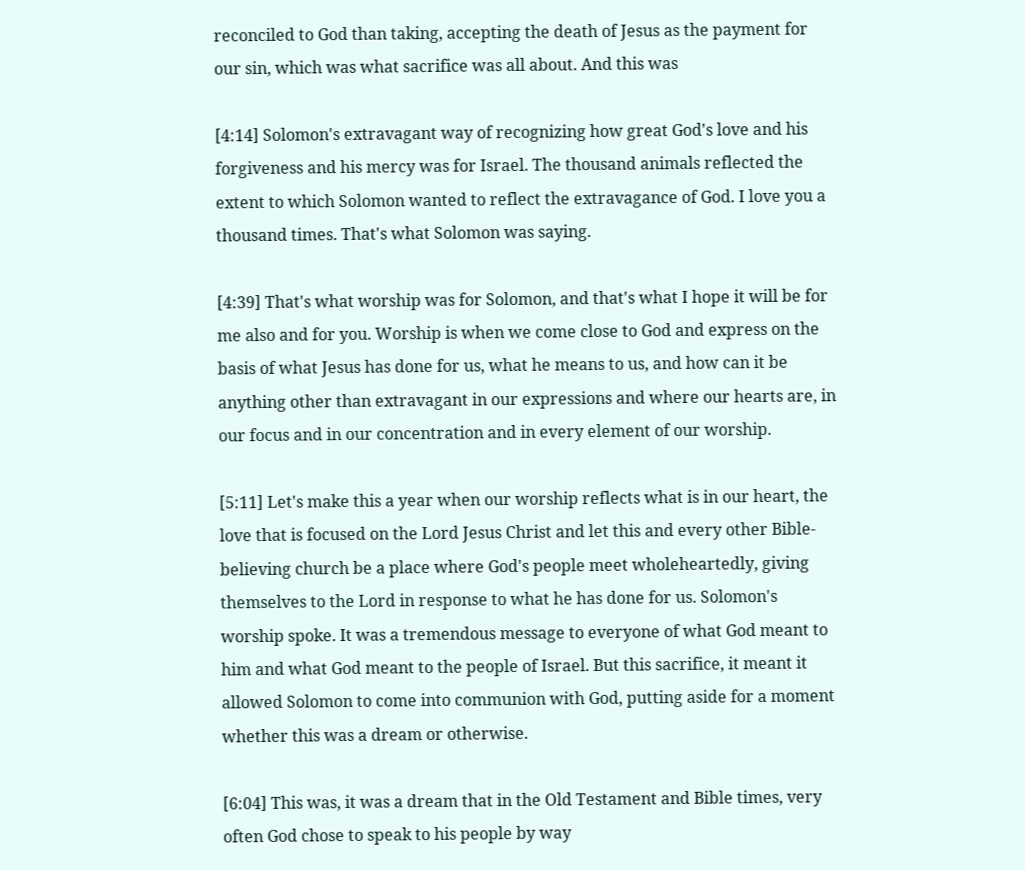reconciled to God than taking, accepting the death of Jesus as the payment for our sin, which was what sacrifice was all about. And this was

[4:14] Solomon's extravagant way of recognizing how great God's love and his forgiveness and his mercy was for Israel. The thousand animals reflected the extent to which Solomon wanted to reflect the extravagance of God. I love you a thousand times. That's what Solomon was saying.

[4:39] That's what worship was for Solomon, and that's what I hope it will be for me also and for you. Worship is when we come close to God and express on the basis of what Jesus has done for us, what he means to us, and how can it be anything other than extravagant in our expressions and where our hearts are, in our focus and in our concentration and in every element of our worship.

[5:11] Let's make this a year when our worship reflects what is in our heart, the love that is focused on the Lord Jesus Christ and let this and every other Bible-believing church be a place where God's people meet wholeheartedly, giving themselves to the Lord in response to what he has done for us. Solomon's worship spoke. It was a tremendous message to everyone of what God meant to him and what God meant to the people of Israel. But this sacrifice, it meant it allowed Solomon to come into communion with God, putting aside for a moment whether this was a dream or otherwise.

[6:04] This was, it was a dream that in the Old Testament and Bible times, very often God chose to speak to his people by way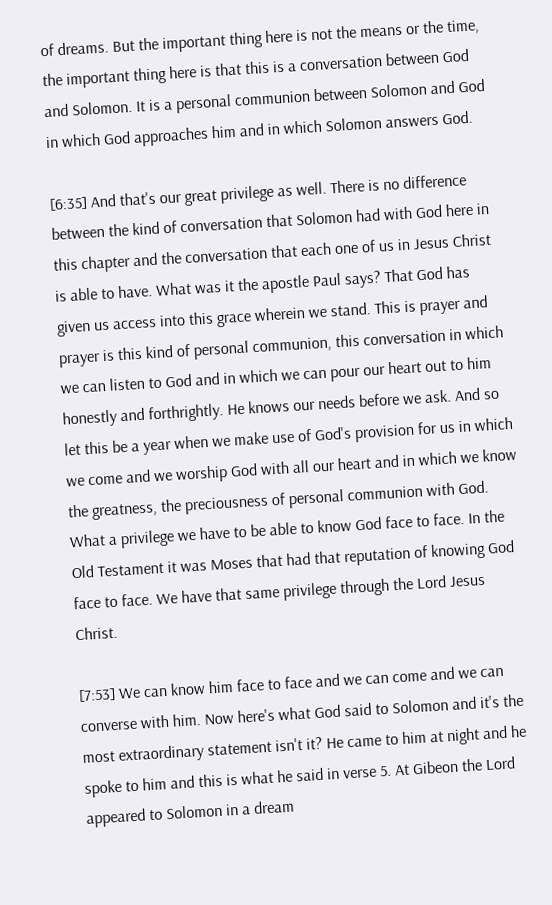of dreams. But the important thing here is not the means or the time, the important thing here is that this is a conversation between God and Solomon. It is a personal communion between Solomon and God in which God approaches him and in which Solomon answers God.

[6:35] And that's our great privilege as well. There is no difference between the kind of conversation that Solomon had with God here in this chapter and the conversation that each one of us in Jesus Christ is able to have. What was it the apostle Paul says? That God has given us access into this grace wherein we stand. This is prayer and prayer is this kind of personal communion, this conversation in which we can listen to God and in which we can pour our heart out to him honestly and forthrightly. He knows our needs before we ask. And so let this be a year when we make use of God's provision for us in which we come and we worship God with all our heart and in which we know the greatness, the preciousness of personal communion with God. What a privilege we have to be able to know God face to face. In the Old Testament it was Moses that had that reputation of knowing God face to face. We have that same privilege through the Lord Jesus Christ.

[7:53] We can know him face to face and we can come and we can converse with him. Now here's what God said to Solomon and it's the most extraordinary statement isn't it? He came to him at night and he spoke to him and this is what he said in verse 5. At Gibeon the Lord appeared to Solomon in a dream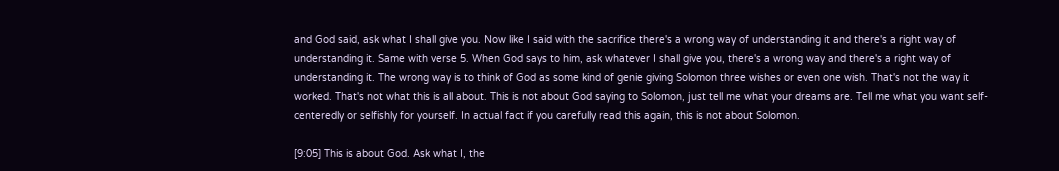and God said, ask what I shall give you. Now like I said with the sacrifice there's a wrong way of understanding it and there's a right way of understanding it. Same with verse 5. When God says to him, ask whatever I shall give you, there's a wrong way and there's a right way of understanding it. The wrong way is to think of God as some kind of genie giving Solomon three wishes or even one wish. That's not the way it worked. That's not what this is all about. This is not about God saying to Solomon, just tell me what your dreams are. Tell me what you want self-centeredly or selfishly for yourself. In actual fact if you carefully read this again, this is not about Solomon.

[9:05] This is about God. Ask what I, the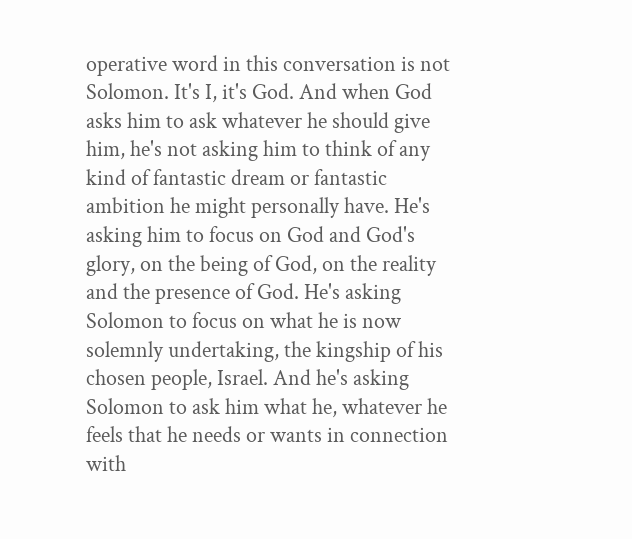operative word in this conversation is not Solomon. It's I, it's God. And when God asks him to ask whatever he should give him, he's not asking him to think of any kind of fantastic dream or fantastic ambition he might personally have. He's asking him to focus on God and God's glory, on the being of God, on the reality and the presence of God. He's asking Solomon to focus on what he is now solemnly undertaking, the kingship of his chosen people, Israel. And he's asking Solomon to ask him what he, whatever he feels that he needs or wants in connection with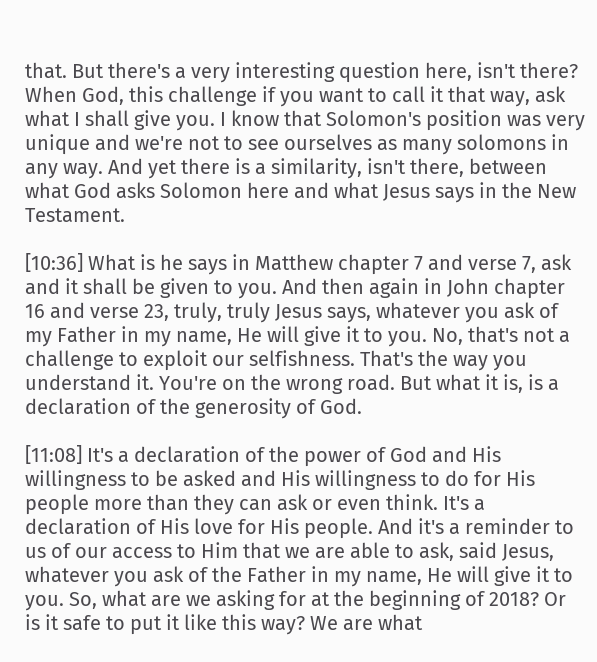that. But there's a very interesting question here, isn't there? When God, this challenge if you want to call it that way, ask what I shall give you. I know that Solomon's position was very unique and we're not to see ourselves as many solomons in any way. And yet there is a similarity, isn't there, between what God asks Solomon here and what Jesus says in the New Testament.

[10:36] What is he says in Matthew chapter 7 and verse 7, ask and it shall be given to you. And then again in John chapter 16 and verse 23, truly, truly Jesus says, whatever you ask of my Father in my name, He will give it to you. No, that's not a challenge to exploit our selfishness. That's the way you understand it. You're on the wrong road. But what it is, is a declaration of the generosity of God.

[11:08] It's a declaration of the power of God and His willingness to be asked and His willingness to do for His people more than they can ask or even think. It's a declaration of His love for His people. And it's a reminder to us of our access to Him that we are able to ask, said Jesus, whatever you ask of the Father in my name, He will give it to you. So, what are we asking for at the beginning of 2018? Or is it safe to put it like this way? We are what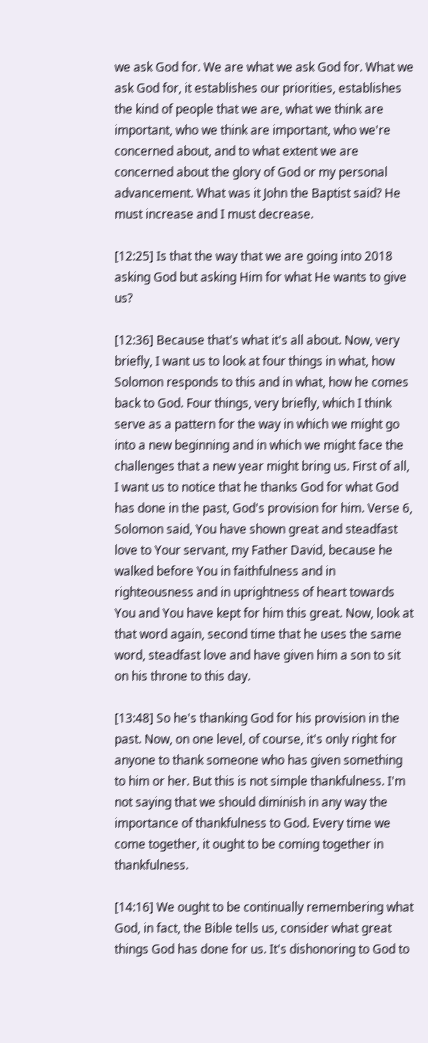we ask God for. We are what we ask God for. What we ask God for, it establishes our priorities, establishes the kind of people that we are, what we think are important, who we think are important, who we're concerned about, and to what extent we are concerned about the glory of God or my personal advancement. What was it John the Baptist said? He must increase and I must decrease.

[12:25] Is that the way that we are going into 2018 asking God but asking Him for what He wants to give us?

[12:36] Because that's what it's all about. Now, very briefly, I want us to look at four things in what, how Solomon responds to this and in what, how he comes back to God. Four things, very briefly, which I think serve as a pattern for the way in which we might go into a new beginning and in which we might face the challenges that a new year might bring us. First of all, I want us to notice that he thanks God for what God has done in the past, God's provision for him. Verse 6, Solomon said, You have shown great and steadfast love to Your servant, my Father David, because he walked before You in faithfulness and in righteousness and in uprightness of heart towards You and You have kept for him this great. Now, look at that word again, second time that he uses the same word, steadfast love and have given him a son to sit on his throne to this day.

[13:48] So he's thanking God for his provision in the past. Now, on one level, of course, it's only right for anyone to thank someone who has given something to him or her. But this is not simple thankfulness. I'm not saying that we should diminish in any way the importance of thankfulness to God. Every time we come together, it ought to be coming together in thankfulness.

[14:16] We ought to be continually remembering what God, in fact, the Bible tells us, consider what great things God has done for us. It's dishonoring to God to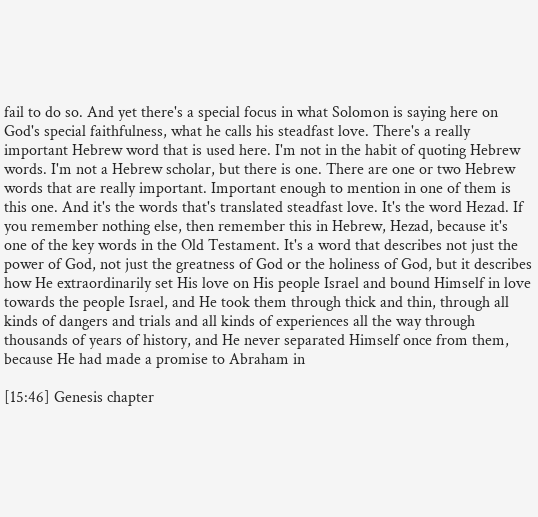fail to do so. And yet there's a special focus in what Solomon is saying here on God's special faithfulness, what he calls his steadfast love. There's a really important Hebrew word that is used here. I'm not in the habit of quoting Hebrew words. I'm not a Hebrew scholar, but there is one. There are one or two Hebrew words that are really important. Important enough to mention in one of them is this one. And it's the words that's translated steadfast love. It's the word Hezad. If you remember nothing else, then remember this in Hebrew, Hezad, because it's one of the key words in the Old Testament. It's a word that describes not just the power of God, not just the greatness of God or the holiness of God, but it describes how He extraordinarily set His love on His people Israel and bound Himself in love towards the people Israel, and He took them through thick and thin, through all kinds of dangers and trials and all kinds of experiences all the way through thousands of years of history, and He never separated Himself once from them, because He had made a promise to Abraham in

[15:46] Genesis chapter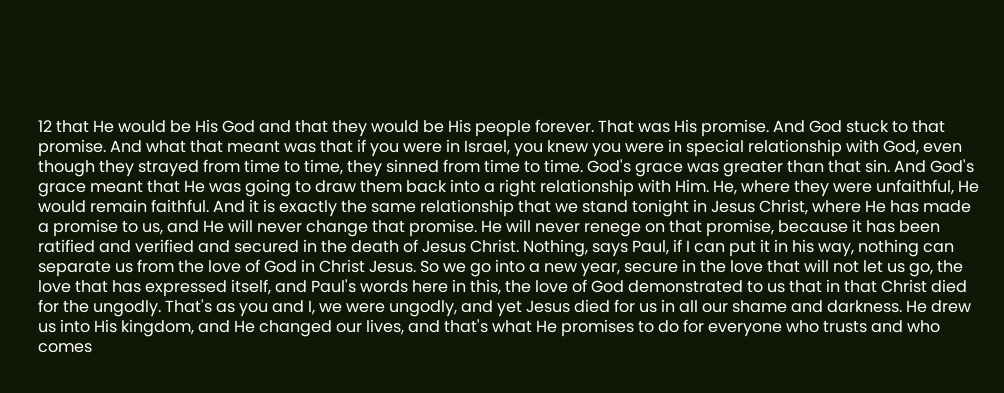12 that He would be His God and that they would be His people forever. That was His promise. And God stuck to that promise. And what that meant was that if you were in Israel, you knew you were in special relationship with God, even though they strayed from time to time, they sinned from time to time. God's grace was greater than that sin. And God's grace meant that He was going to draw them back into a right relationship with Him. He, where they were unfaithful, He would remain faithful. And it is exactly the same relationship that we stand tonight in Jesus Christ, where He has made a promise to us, and He will never change that promise. He will never renege on that promise, because it has been ratified and verified and secured in the death of Jesus Christ. Nothing, says Paul, if I can put it in his way, nothing can separate us from the love of God in Christ Jesus. So we go into a new year, secure in the love that will not let us go, the love that has expressed itself, and Paul's words here in this, the love of God demonstrated to us that in that Christ died for the ungodly. That's as you and I, we were ungodly, and yet Jesus died for us in all our shame and darkness. He drew us into His kingdom, and He changed our lives, and that's what He promises to do for everyone who trusts and who comes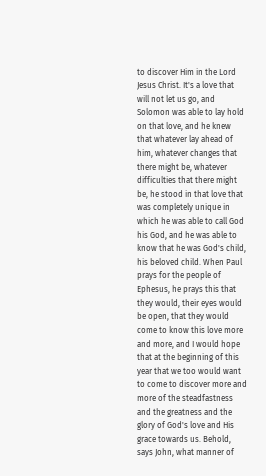to discover Him in the Lord Jesus Christ. It's a love that will not let us go, and Solomon was able to lay hold on that love, and he knew that whatever lay ahead of him, whatever changes that there might be, whatever difficulties that there might be, he stood in that love that was completely unique in which he was able to call God his God, and he was able to know that he was God's child, his beloved child. When Paul prays for the people of Ephesus, he prays this that they would, their eyes would be open, that they would come to know this love more and more, and I would hope that at the beginning of this year that we too would want to come to discover more and more of the steadfastness and the greatness and the glory of God's love and His grace towards us. Behold, says John, what manner of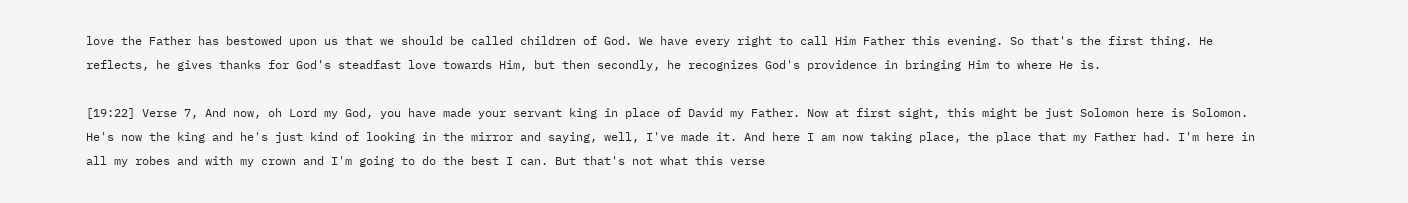love the Father has bestowed upon us that we should be called children of God. We have every right to call Him Father this evening. So that's the first thing. He reflects, he gives thanks for God's steadfast love towards Him, but then secondly, he recognizes God's providence in bringing Him to where He is.

[19:22] Verse 7, And now, oh Lord my God, you have made your servant king in place of David my Father. Now at first sight, this might be just Solomon here is Solomon. He's now the king and he's just kind of looking in the mirror and saying, well, I've made it. And here I am now taking place, the place that my Father had. I'm here in all my robes and with my crown and I'm going to do the best I can. But that's not what this verse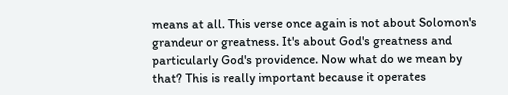means at all. This verse once again is not about Solomon's grandeur or greatness. It's about God's greatness and particularly God's providence. Now what do we mean by that? This is really important because it operates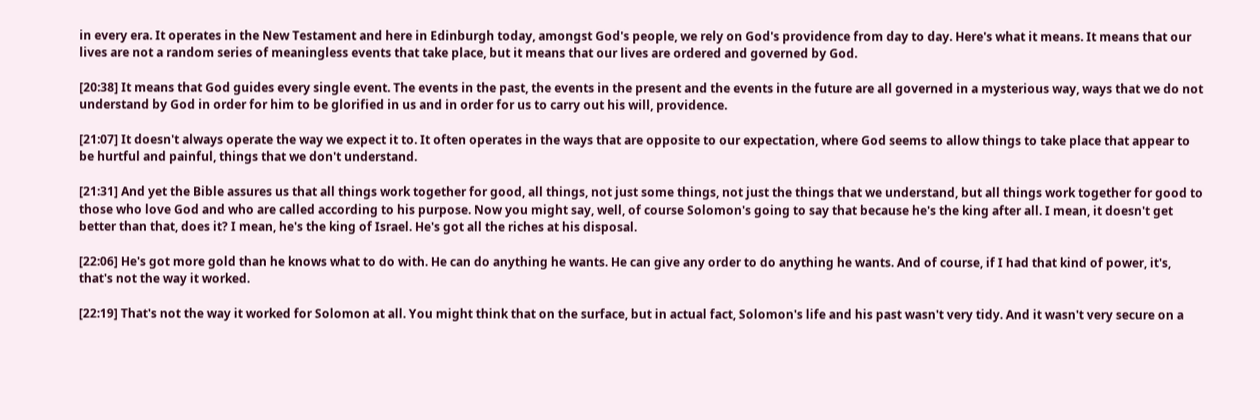in every era. It operates in the New Testament and here in Edinburgh today, amongst God's people, we rely on God's providence from day to day. Here's what it means. It means that our lives are not a random series of meaningless events that take place, but it means that our lives are ordered and governed by God.

[20:38] It means that God guides every single event. The events in the past, the events in the present and the events in the future are all governed in a mysterious way, ways that we do not understand by God in order for him to be glorified in us and in order for us to carry out his will, providence.

[21:07] It doesn't always operate the way we expect it to. It often operates in the ways that are opposite to our expectation, where God seems to allow things to take place that appear to be hurtful and painful, things that we don't understand.

[21:31] And yet the Bible assures us that all things work together for good, all things, not just some things, not just the things that we understand, but all things work together for good to those who love God and who are called according to his purpose. Now you might say, well, of course Solomon's going to say that because he's the king after all. I mean, it doesn't get better than that, does it? I mean, he's the king of Israel. He's got all the riches at his disposal.

[22:06] He's got more gold than he knows what to do with. He can do anything he wants. He can give any order to do anything he wants. And of course, if I had that kind of power, it's, that's not the way it worked.

[22:19] That's not the way it worked for Solomon at all. You might think that on the surface, but in actual fact, Solomon's life and his past wasn't very tidy. And it wasn't very secure on a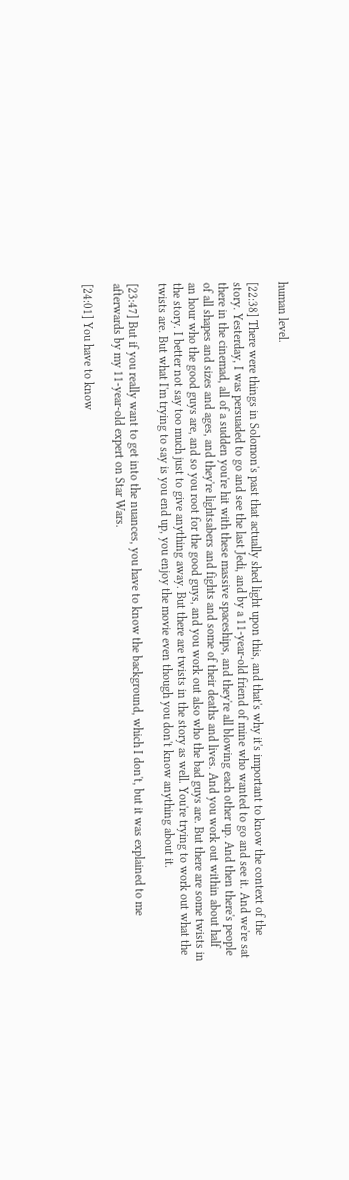human level.

[22:38] There were things in Solomon's past that actually shed light upon this, and that's why it's important to know the context of the story. Yesterday, I was persuaded to go and see the last Jedi, and by a 11-year-old friend of mine who wanted to go and see it. And we're sat there in the cinemad, all of a sudden you're hit with these massive spaceships, and they're all blowing each other up. And then there's people of all shapes and sizes and ages, and they're lightsabers and fights and some of their deaths and lives. And you work out within about half an hour who the good guys are, and so you root for the good guys, and you work out also who the bad guys are. But there are some twists in the story. I better not say too much just to give anything away. But there are twists in the story as well. You're trying to work out what the twists are. But what I'm trying to say is you end up, you enjoy the movie even though you don't know anything about it.

[23:47] But if you really want to get into the nuances, you have to know the background, which I don't, but it was explained to me afterwards by my 11-year-old expert on Star Wars.

[24:01] You have to know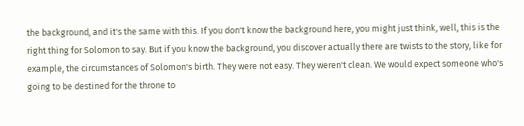the background, and it's the same with this. If you don't know the background here, you might just think, well, this is the right thing for Solomon to say. But if you know the background, you discover actually there are twists to the story, like for example, the circumstances of Solomon's birth. They were not easy. They weren't clean. We would expect someone who's going to be destined for the throne to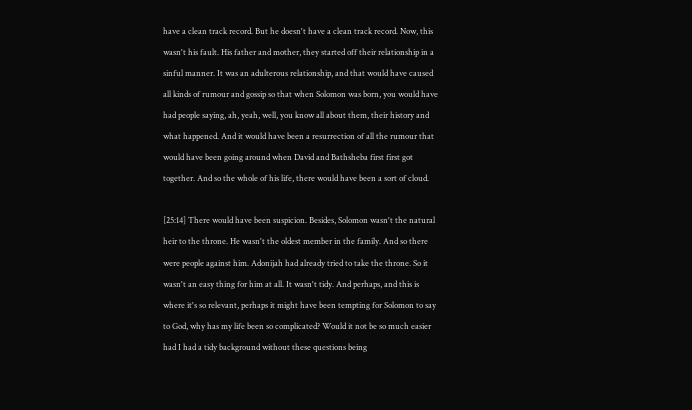have a clean track record. But he doesn't have a clean track record. Now, this wasn't his fault. His father and mother, they started off their relationship in a sinful manner. It was an adulterous relationship, and that would have caused all kinds of rumour and gossip so that when Solomon was born, you would have had people saying, ah, yeah, well, you know all about them, their history and what happened. And it would have been a resurrection of all the rumour that would have been going around when David and Bathsheba first first got together. And so the whole of his life, there would have been a sort of cloud.

[25:14] There would have been suspicion. Besides, Solomon wasn't the natural heir to the throne. He wasn't the oldest member in the family. And so there were people against him. Adonijah had already tried to take the throne. So it wasn't an easy thing for him at all. It wasn't tidy. And perhaps, and this is where it's so relevant, perhaps it might have been tempting for Solomon to say to God, why has my life been so complicated? Would it not be so much easier had I had a tidy background without these questions being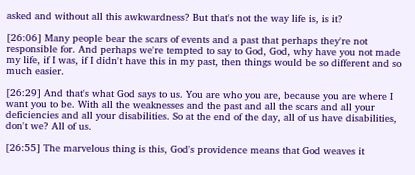asked and without all this awkwardness? But that's not the way life is, is it?

[26:06] Many people bear the scars of events and a past that perhaps they're not responsible for. And perhaps we're tempted to say to God, God, why have you not made my life, if I was, if I didn't have this in my past, then things would be so different and so much easier.

[26:29] And that's what God says to us. You are who you are, because you are where I want you to be. With all the weaknesses and the past and all the scars and all your deficiencies and all your disabilities. So at the end of the day, all of us have disabilities, don't we? All of us.

[26:55] The marvelous thing is this, God's providence means that God weaves it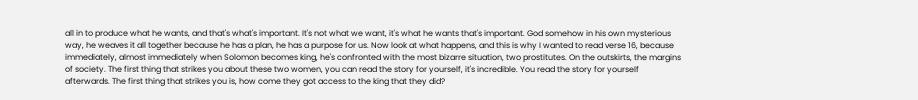all in to produce what he wants, and that's what's important. It's not what we want, it's what he wants that's important. God somehow in his own mysterious way, he weaves it all together because he has a plan, he has a purpose for us. Now look at what happens, and this is why I wanted to read verse 16, because immediately, almost immediately when Solomon becomes king, he's confronted with the most bizarre situation, two prostitutes. On the outskirts, the margins of society. The first thing that strikes you about these two women, you can read the story for yourself, it's incredible. You read the story for yourself afterwards. The first thing that strikes you is, how come they got access to the king that they did?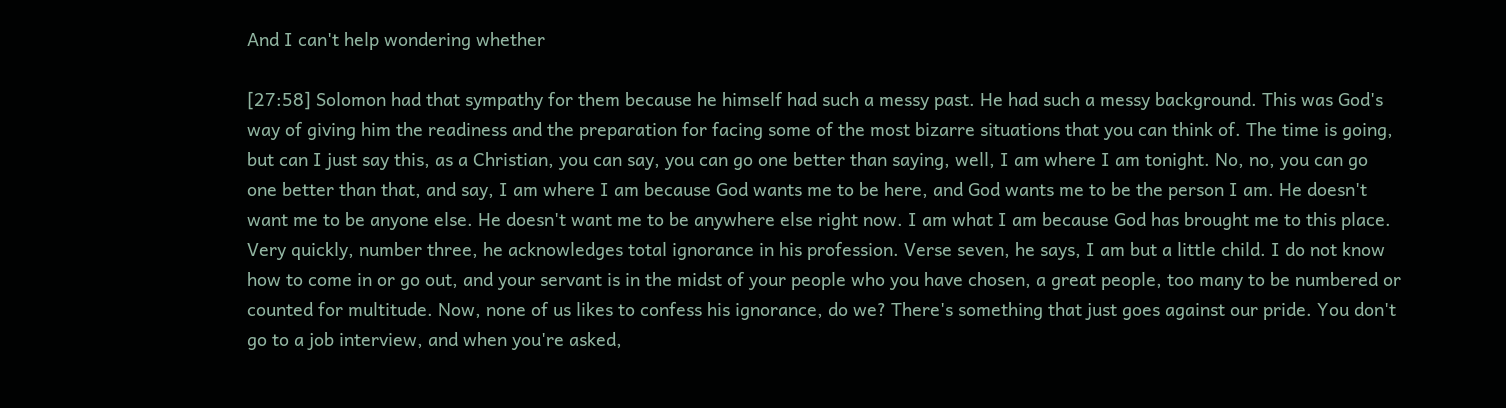And I can't help wondering whether

[27:58] Solomon had that sympathy for them because he himself had such a messy past. He had such a messy background. This was God's way of giving him the readiness and the preparation for facing some of the most bizarre situations that you can think of. The time is going, but can I just say this, as a Christian, you can say, you can go one better than saying, well, I am where I am tonight. No, no, you can go one better than that, and say, I am where I am because God wants me to be here, and God wants me to be the person I am. He doesn't want me to be anyone else. He doesn't want me to be anywhere else right now. I am what I am because God has brought me to this place. Very quickly, number three, he acknowledges total ignorance in his profession. Verse seven, he says, I am but a little child. I do not know how to come in or go out, and your servant is in the midst of your people who you have chosen, a great people, too many to be numbered or counted for multitude. Now, none of us likes to confess his ignorance, do we? There's something that just goes against our pride. You don't go to a job interview, and when you're asked,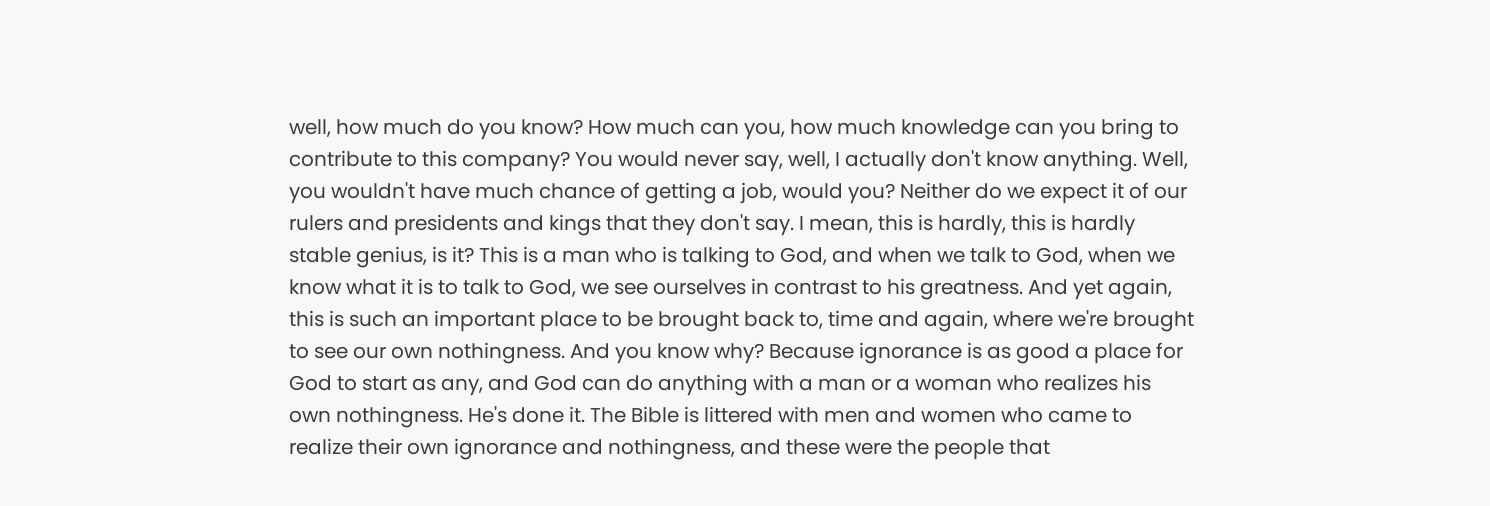well, how much do you know? How much can you, how much knowledge can you bring to contribute to this company? You would never say, well, I actually don't know anything. Well, you wouldn't have much chance of getting a job, would you? Neither do we expect it of our rulers and presidents and kings that they don't say. I mean, this is hardly, this is hardly stable genius, is it? This is a man who is talking to God, and when we talk to God, when we know what it is to talk to God, we see ourselves in contrast to his greatness. And yet again, this is such an important place to be brought back to, time and again, where we're brought to see our own nothingness. And you know why? Because ignorance is as good a place for God to start as any, and God can do anything with a man or a woman who realizes his own nothingness. He's done it. The Bible is littered with men and women who came to realize their own ignorance and nothingness, and these were the people that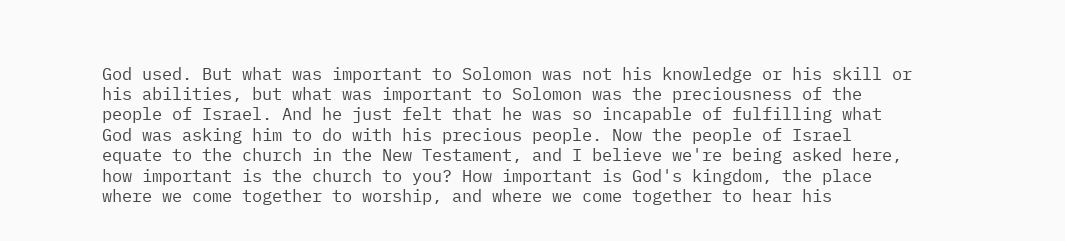God used. But what was important to Solomon was not his knowledge or his skill or his abilities, but what was important to Solomon was the preciousness of the people of Israel. And he just felt that he was so incapable of fulfilling what God was asking him to do with his precious people. Now the people of Israel equate to the church in the New Testament, and I believe we're being asked here, how important is the church to you? How important is God's kingdom, the place where we come together to worship, and where we come together to hear his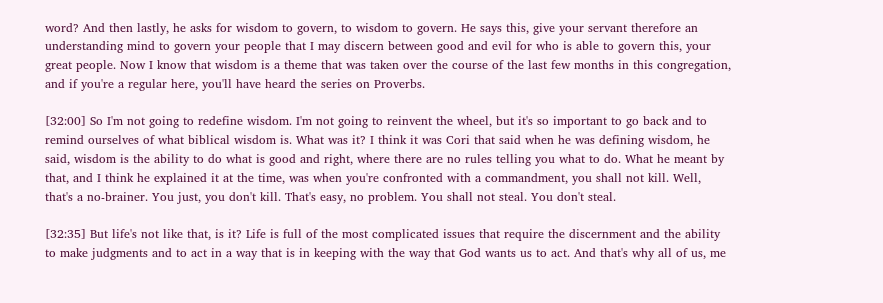word? And then lastly, he asks for wisdom to govern, to wisdom to govern. He says this, give your servant therefore an understanding mind to govern your people that I may discern between good and evil for who is able to govern this, your great people. Now I know that wisdom is a theme that was taken over the course of the last few months in this congregation, and if you're a regular here, you'll have heard the series on Proverbs.

[32:00] So I'm not going to redefine wisdom. I'm not going to reinvent the wheel, but it's so important to go back and to remind ourselves of what biblical wisdom is. What was it? I think it was Cori that said when he was defining wisdom, he said, wisdom is the ability to do what is good and right, where there are no rules telling you what to do. What he meant by that, and I think he explained it at the time, was when you're confronted with a commandment, you shall not kill. Well, that's a no-brainer. You just, you don't kill. That's easy, no problem. You shall not steal. You don't steal.

[32:35] But life's not like that, is it? Life is full of the most complicated issues that require the discernment and the ability to make judgments and to act in a way that is in keeping with the way that God wants us to act. And that's why all of us, me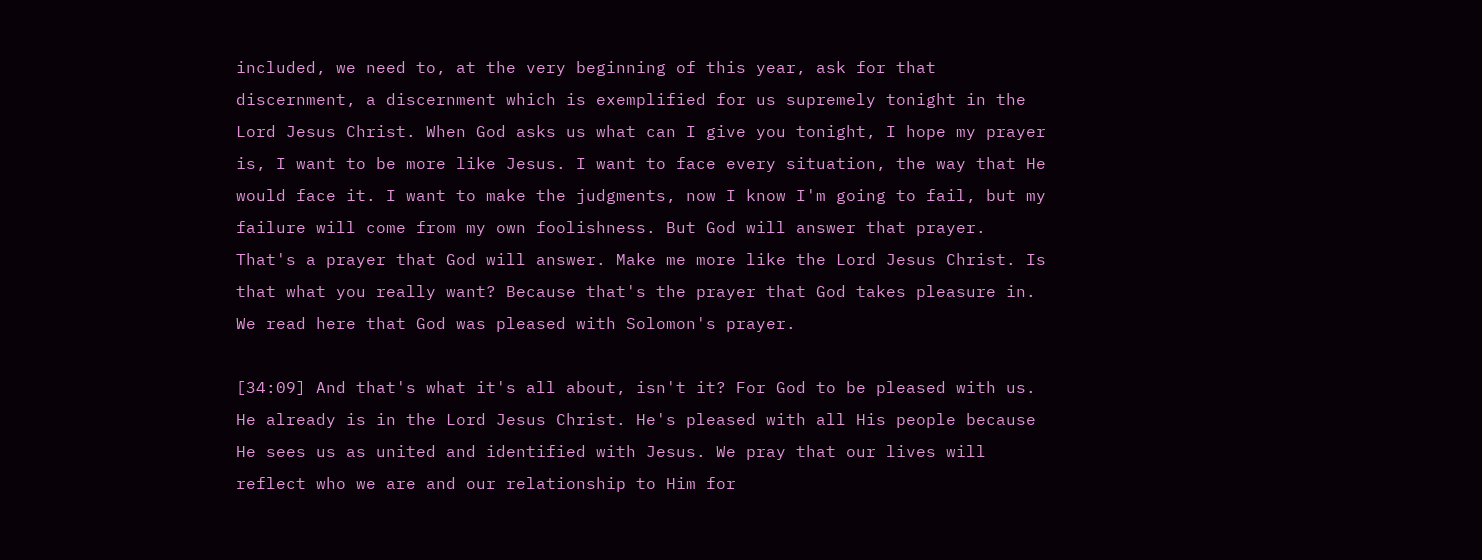included, we need to, at the very beginning of this year, ask for that discernment, a discernment which is exemplified for us supremely tonight in the Lord Jesus Christ. When God asks us what can I give you tonight, I hope my prayer is, I want to be more like Jesus. I want to face every situation, the way that He would face it. I want to make the judgments, now I know I'm going to fail, but my failure will come from my own foolishness. But God will answer that prayer. That's a prayer that God will answer. Make me more like the Lord Jesus Christ. Is that what you really want? Because that's the prayer that God takes pleasure in. We read here that God was pleased with Solomon's prayer.

[34:09] And that's what it's all about, isn't it? For God to be pleased with us. He already is in the Lord Jesus Christ. He's pleased with all His people because He sees us as united and identified with Jesus. We pray that our lives will reflect who we are and our relationship to Him for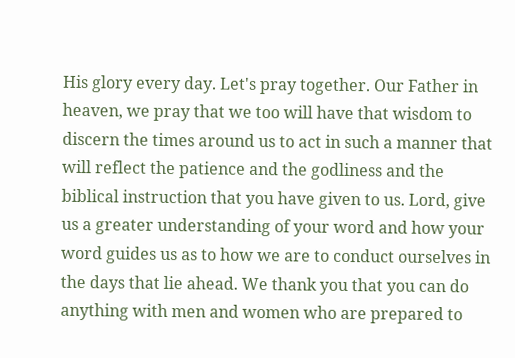His glory every day. Let's pray together. Our Father in heaven, we pray that we too will have that wisdom to discern the times around us to act in such a manner that will reflect the patience and the godliness and the biblical instruction that you have given to us. Lord, give us a greater understanding of your word and how your word guides us as to how we are to conduct ourselves in the days that lie ahead. We thank you that you can do anything with men and women who are prepared to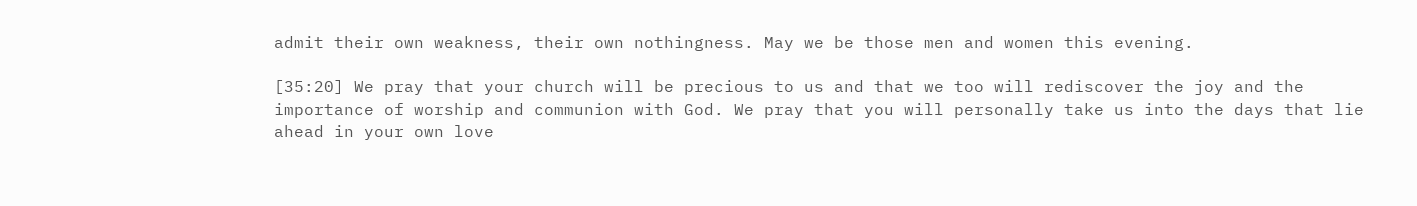admit their own weakness, their own nothingness. May we be those men and women this evening.

[35:20] We pray that your church will be precious to us and that we too will rediscover the joy and the importance of worship and communion with God. We pray that you will personally take us into the days that lie ahead in your own love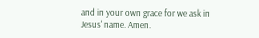and in your own grace for we ask in Jesus' name. Amen.